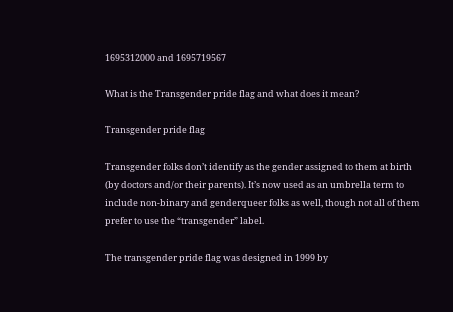1695312000 and 1695719567

What is the Transgender pride flag and what does it mean?

Transgender pride flag

Transgender folks don’t identify as the gender assigned to them at birth (by doctors and/or their parents). It’s now used as an umbrella term to include non-binary and genderqueer folks as well, though not all of them prefer to use the “transgender” label.

The transgender pride flag was designed in 1999 by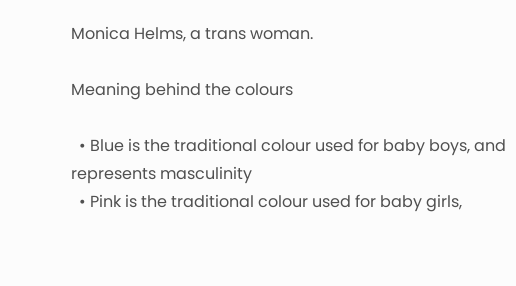Monica Helms, a trans woman.

Meaning behind the colours

  • Blue is the traditional colour used for baby boys, and represents masculinity
  • Pink is the traditional colour used for baby girls,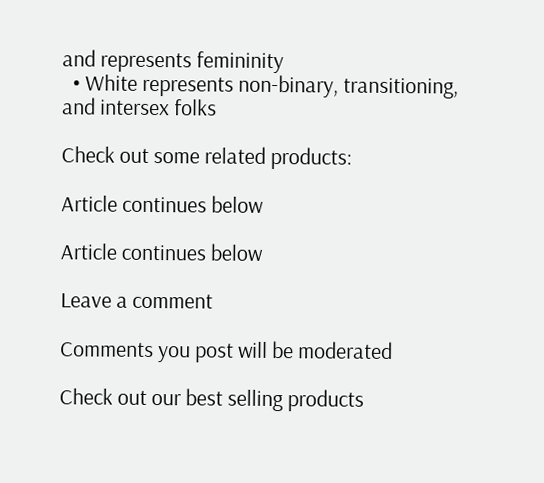and represents femininity
  • White represents non-binary, transitioning, and intersex folks

Check out some related products:

Article continues below

Article continues below

Leave a comment

Comments you post will be moderated

Check out our best selling products